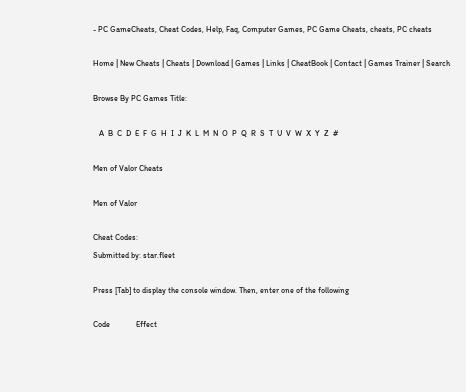- PC GameCheats, Cheat Codes, Help, Faq, Computer Games, PC Game Cheats, cheats, PC cheats

Home | New Cheats | Cheats | Download | Games | Links | CheatBook | Contact | Games Trainer | Search

Browse By PC Games Title:

   A  B  C  D  E  F  G  H  I  J  K  L  M  N  O  P  Q  R  S  T  U  V  W  X  Y  Z  #

Men of Valor Cheats

Men of Valor

Cheat Codes:
Submitted by: star.fleet

Press [Tab] to display the console window. Then, enter one of the following

Code             Effect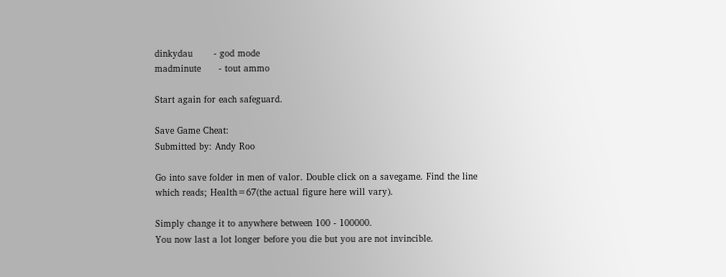dinkydau       - god mode
madminute      - tout ammo

Start again for each safeguard.

Save Game Cheat:
Submitted by: Andy Roo

Go into save folder in men of valor. Double click on a savegame. Find the line
which reads; Health=67(the actual figure here will vary).

Simply change it to anywhere between 100 - 100000.
You now last a lot longer before you die but you are not invincible.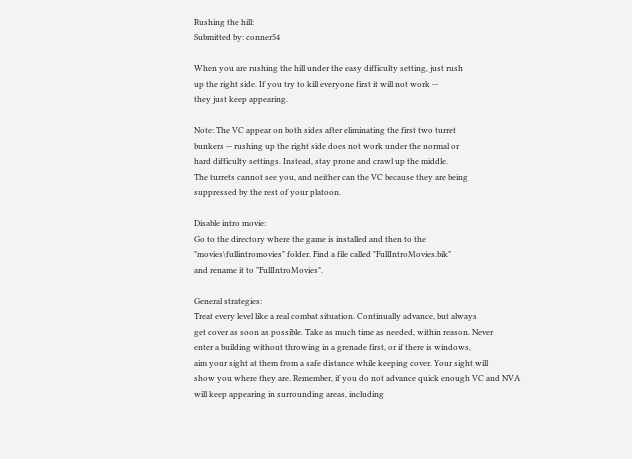Rushing the hill:
Submitted by: conner54

When you are rushing the hill under the easy difficulty setting, just rush
up the right side. If you try to kill everyone first it will not work --
they just keep appearing.

Note: The VC appear on both sides after eliminating the first two turret
bunkers -- rushing up the right side does not work under the normal or
hard difficulty settings. Instead, stay prone and crawl up the middle.
The turrets cannot see you, and neither can the VC because they are being
suppressed by the rest of your platoon.

Disable intro movie:
Go to the directory where the game is installed and then to the
"movies\fullintromovies" folder. Find a file called "FullIntroMovies.bik"
and rename it to "FullIntroMovies".

General strategies:
Treat every level like a real combat situation. Continually advance, but always
get cover as soon as possible. Take as much time as needed, within reason. Never
enter a building without throwing in a grenade first, or if there is windows,
aim your sight at them from a safe distance while keeping cover. Your sight will
show you where they are. Remember, if you do not advance quick enough VC and NVA
will keep appearing in surrounding areas, including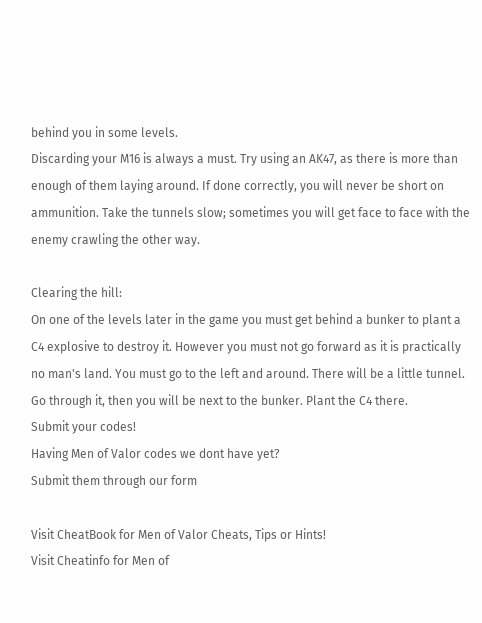behind you in some levels.
Discarding your M16 is always a must. Try using an AK47, as there is more than
enough of them laying around. If done correctly, you will never be short on
ammunition. Take the tunnels slow; sometimes you will get face to face with the
enemy crawling the other way.

Clearing the hill:
On one of the levels later in the game you must get behind a bunker to plant a
C4 explosive to destroy it. However you must not go forward as it is practically
no man's land. You must go to the left and around. There will be a little tunnel.
Go through it, then you will be next to the bunker. Plant the C4 there.
Submit your codes!
Having Men of Valor codes we dont have yet?
Submit them through our form

Visit CheatBook for Men of Valor Cheats, Tips or Hints!
Visit Cheatinfo for Men of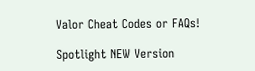Valor Cheat Codes or FAQs!

Spotlight NEW Version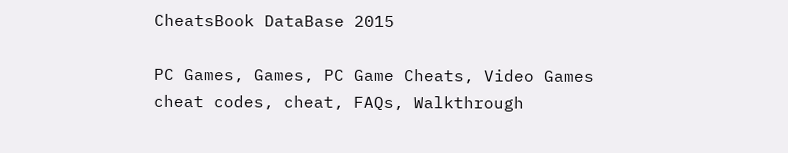CheatsBook DataBase 2015

PC Games, Games, PC Game Cheats, Video Games cheat codes, cheat, FAQs, Walkthrough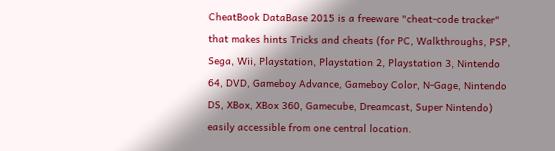CheatBook DataBase 2015 is a freeware "cheat-code tracker" that makes hints Tricks and cheats (for PC, Walkthroughs, PSP, Sega, Wii, Playstation, Playstation 2, Playstation 3, Nintendo 64, DVD, Gameboy Advance, Gameboy Color, N-Gage, Nintendo DS, XBox, XBox 360, Gamecube, Dreamcast, Super Nintendo) easily accessible from one central location.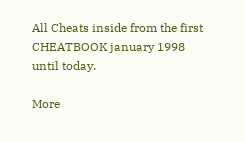All Cheats inside from the first CHEATBOOK january 1998 until today.

More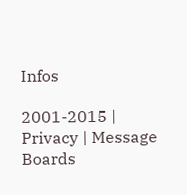Infos

2001-2015 | Privacy | Message Boards